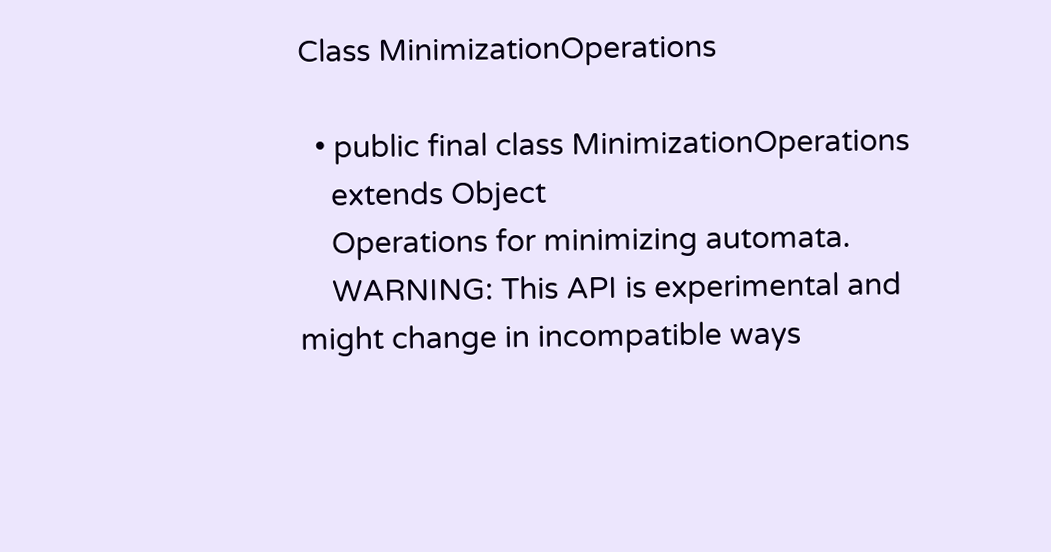Class MinimizationOperations

  • public final class MinimizationOperations
    extends Object
    Operations for minimizing automata.
    WARNING: This API is experimental and might change in incompatible ways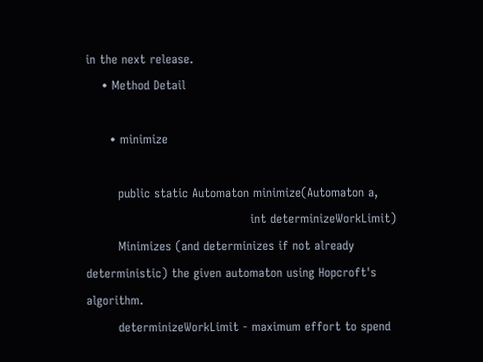in the next release.
    • Method Detail

      • minimize

        public static Automaton minimize(Automaton a,
                                         int determinizeWorkLimit)
        Minimizes (and determinizes if not already deterministic) the given automaton using Hopcroft's algorithm.
        determinizeWorkLimit - maximum effort to spend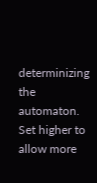determinizing the automaton. Set higher to allow more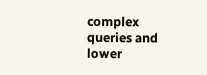complex queries and lower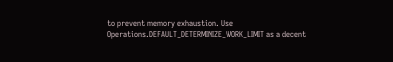to prevent memory exhaustion. Use Operations.DEFAULT_DETERMINIZE_WORK_LIMIT as a decent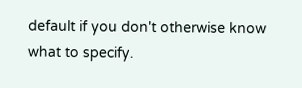default if you don't otherwise know what to specify.